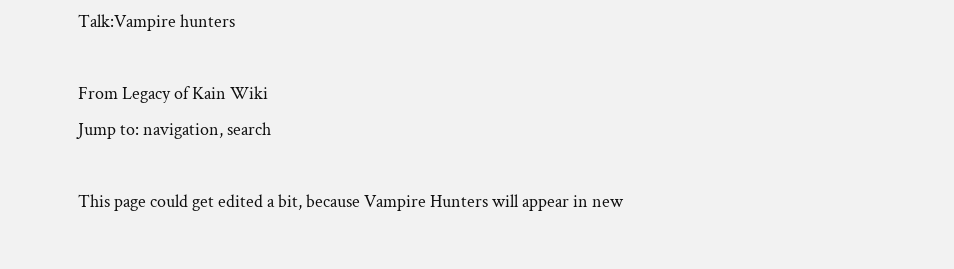Talk:Vampire hunters

From Legacy of Kain Wiki
Jump to: navigation, search

This page could get edited a bit, because Vampire Hunters will appear in new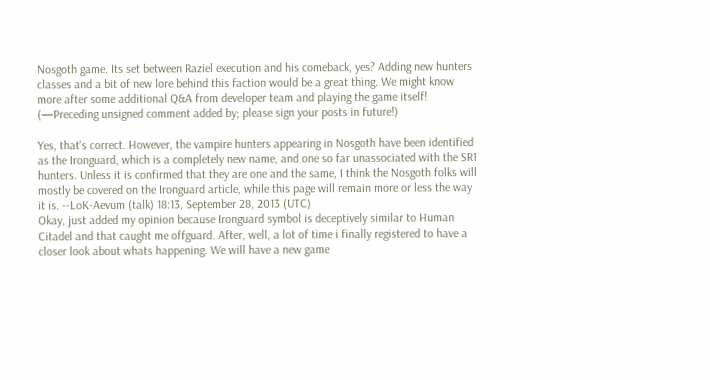Nosgoth game. Its set between Raziel execution and his comeback, yes? Adding new hunters classes and a bit of new lore behind this faction would be a great thing. We might know more after some additional Q&A from developer team and playing the game itself! (—Preceding unsigned comment added by; please sign your posts in future!)

Yes, that's correct. However, the vampire hunters appearing in Nosgoth have been identified as the Ironguard, which is a completely new name, and one so far unassociated with the SR1 hunters. Unless it is confirmed that they are one and the same, I think the Nosgoth folks will mostly be covered on the Ironguard article, while this page will remain more or less the way it is. --LoK-Aevum (talk) 18:13, September 28, 2013 (UTC)
Okay, just added my opinion because Ironguard symbol is deceptively similar to Human Citadel and that caught me offguard. After, well, a lot of time i finally registered to have a closer look about whats happening. We will have a new game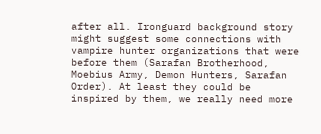after all. Ironguard background story might suggest some connections with vampire hunter organizations that were before them (Sarafan Brotherhood, Moebius Army, Demon Hunters, Sarafan Order). At least they could be inspired by them, we really need more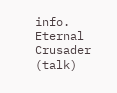info. Eternal Crusader (talk)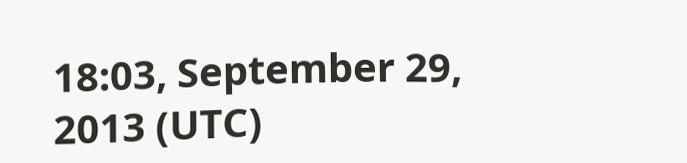18:03, September 29, 2013 (UTC)